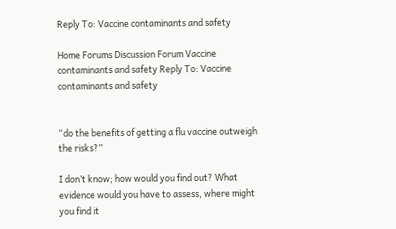Reply To: Vaccine contaminants and safety

Home Forums Discussion Forum Vaccine contaminants and safety Reply To: Vaccine contaminants and safety


“do the benefits of getting a flu vaccine outweigh the risks?”

I don’t know; how would you find out? What evidence would you have to assess, where might you find it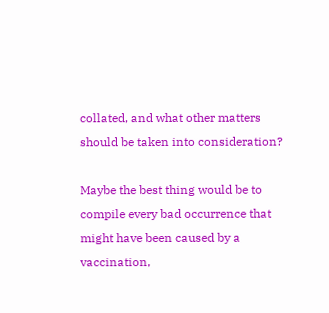collated, and what other matters should be taken into consideration?

Maybe the best thing would be to compile every bad occurrence that might have been caused by a vaccination,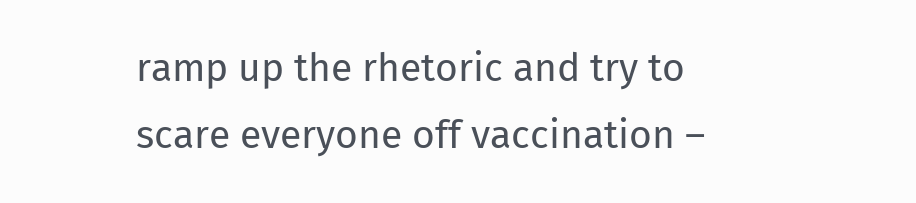ramp up the rhetoric and try to scare everyone off vaccination –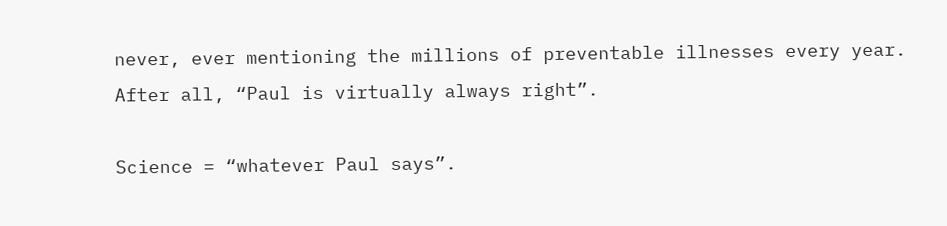never, ever mentioning the millions of preventable illnesses every year. After all, “Paul is virtually always right”.

Science = “whatever Paul says”.